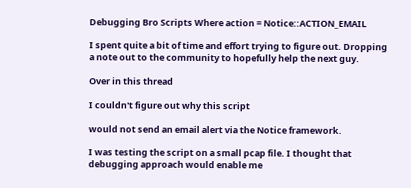Debugging Bro Scripts Where action = Notice::ACTION_EMAIL

I spent quite a bit of time and effort trying to figure out. Dropping
a note out to the community to hopefully help the next guy.

Over in this thread

I couldn't figure out why this script

would not send an email alert via the Notice framework.

I was testing the script on a small pcap file. I thought that
debugging approach would enable me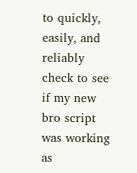to quickly, easily, and reliably
check to see if my new bro script was working as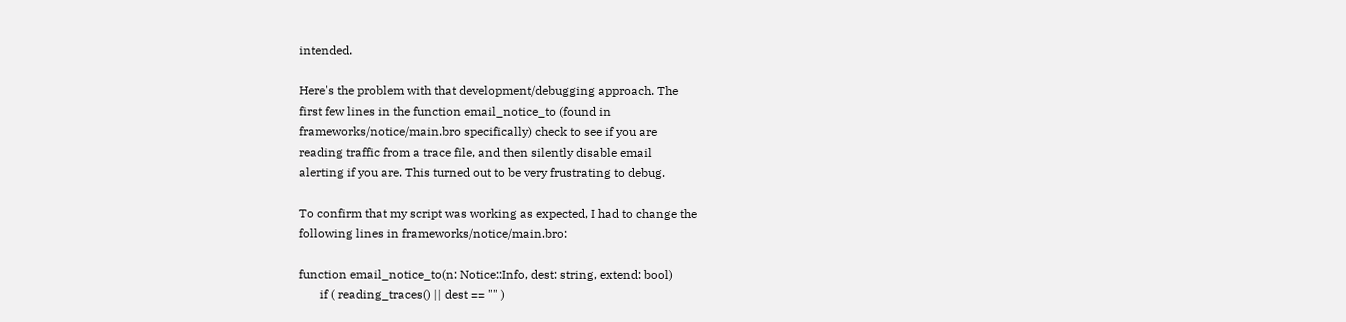intended.

Here's the problem with that development/debugging approach. The
first few lines in the function email_notice_to (found in
frameworks/notice/main.bro specifically) check to see if you are
reading traffic from a trace file, and then silently disable email
alerting if you are. This turned out to be very frustrating to debug.

To confirm that my script was working as expected, I had to change the
following lines in frameworks/notice/main.bro:

function email_notice_to(n: Notice::Info, dest: string, extend: bool)
       if ( reading_traces() || dest == "" )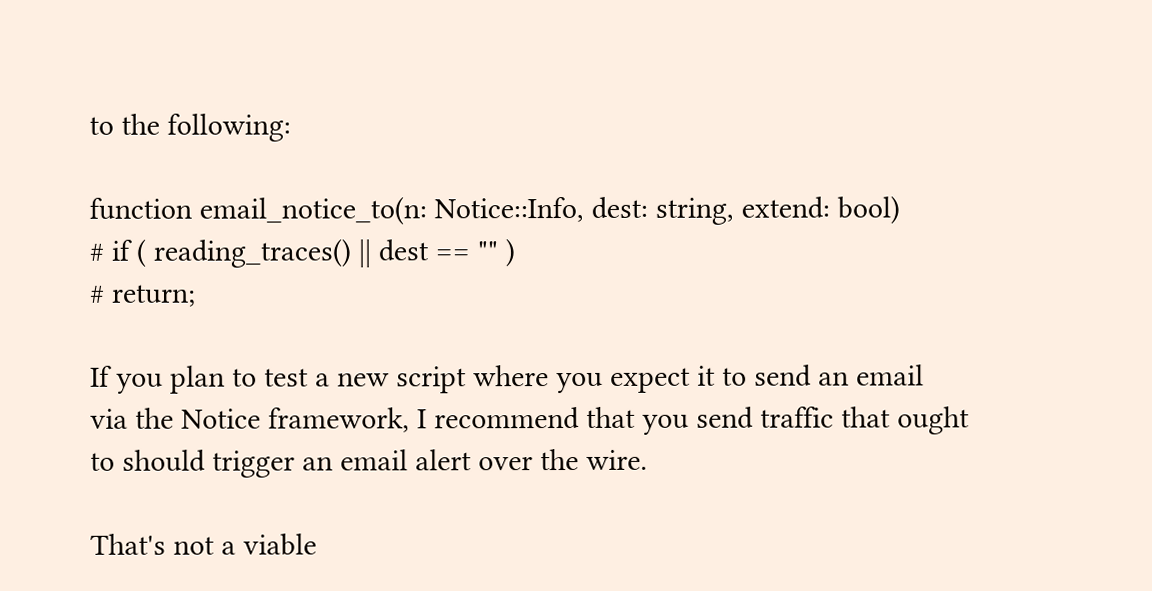to the following:

function email_notice_to(n: Notice::Info, dest: string, extend: bool)
# if ( reading_traces() || dest == "" )
# return;

If you plan to test a new script where you expect it to send an email
via the Notice framework, I recommend that you send traffic that ought
to should trigger an email alert over the wire.

That's not a viable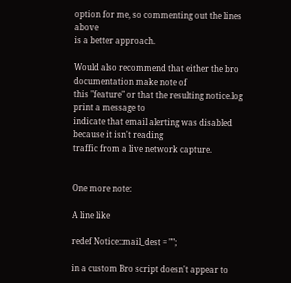option for me, so commenting out the lines above
is a better approach.

Would also recommend that either the bro documentation make note of
this "feature" or that the resulting notice.log print a message to
indicate that email alerting was disabled because it isn't reading
traffic from a live network capture.


One more note:

A line like

redef Notice::mail_dest = "";

in a custom Bro script doesn't appear to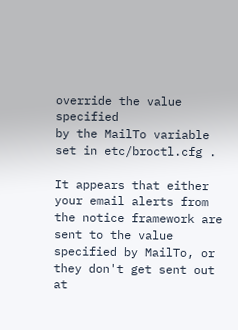override the value specified
by the MailTo variable set in etc/broctl.cfg .

It appears that either your email alerts from the notice framework are
sent to the value specified by MailTo, or they don't get sent out at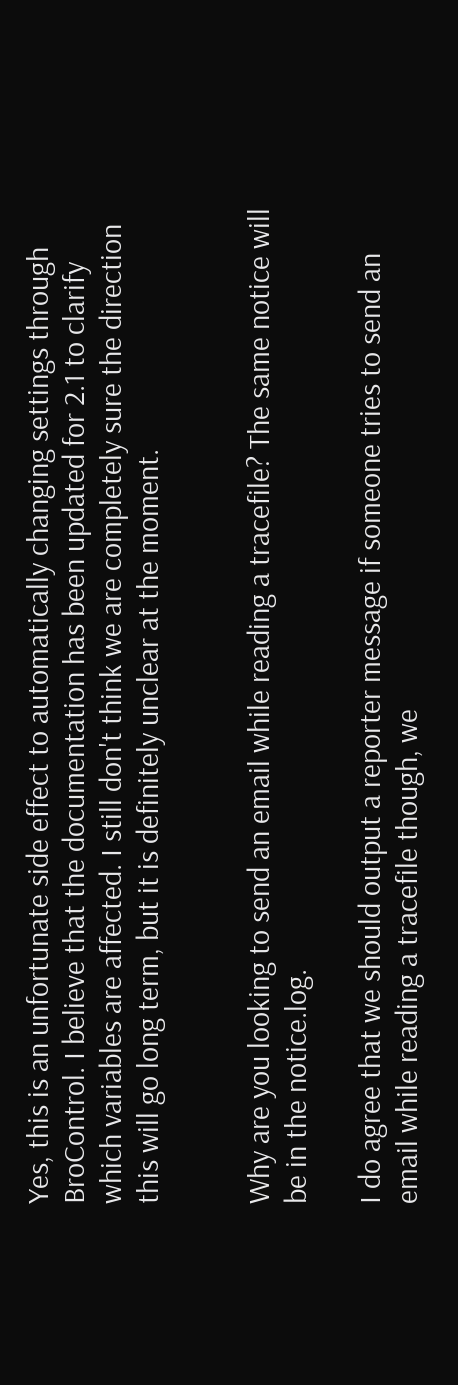Yes, this is an unfortunate side effect to automatically changing settings through BroControl. I believe that the documentation has been updated for 2.1 to clarify which variables are affected. I still don't think we are completely sure the direction this will go long term, but it is definitely unclear at the moment.


Why are you looking to send an email while reading a tracefile? The same notice will be in the notice.log.

I do agree that we should output a reporter message if someone tries to send an email while reading a tracefile though, we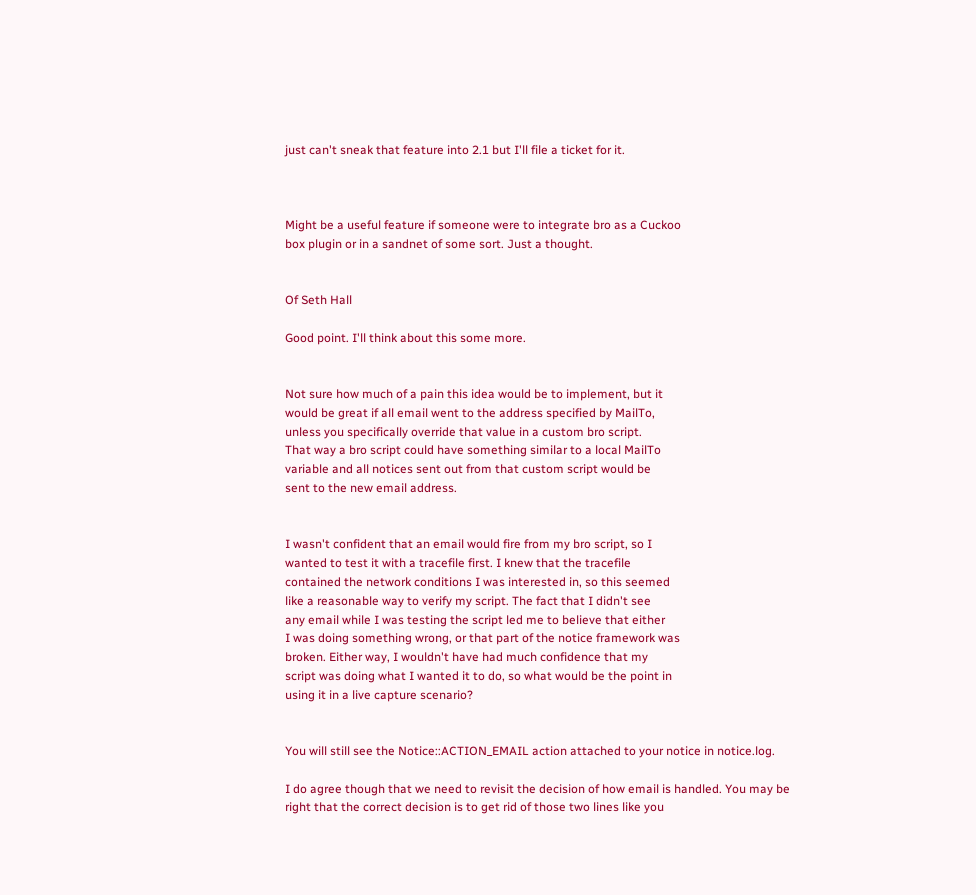just can't sneak that feature into 2.1 but I'll file a ticket for it.



Might be a useful feature if someone were to integrate bro as a Cuckoo
box plugin or in a sandnet of some sort. Just a thought.


Of Seth Hall

Good point. I'll think about this some more.


Not sure how much of a pain this idea would be to implement, but it
would be great if all email went to the address specified by MailTo,
unless you specifically override that value in a custom bro script.
That way a bro script could have something similar to a local MailTo
variable and all notices sent out from that custom script would be
sent to the new email address.


I wasn't confident that an email would fire from my bro script, so I
wanted to test it with a tracefile first. I knew that the tracefile
contained the network conditions I was interested in, so this seemed
like a reasonable way to verify my script. The fact that I didn't see
any email while I was testing the script led me to believe that either
I was doing something wrong, or that part of the notice framework was
broken. Either way, I wouldn't have had much confidence that my
script was doing what I wanted it to do, so what would be the point in
using it in a live capture scenario?


You will still see the Notice::ACTION_EMAIL action attached to your notice in notice.log.

I do agree though that we need to revisit the decision of how email is handled. You may be right that the correct decision is to get rid of those two lines like you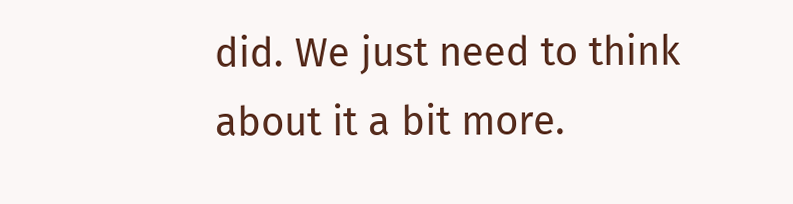did. We just need to think about it a bit more.